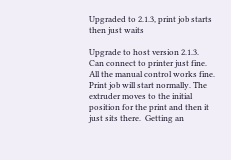Upgraded to 2.1.3, print job starts then just waits

Upgrade to host version 2.1.3.  Can connect to printer just fine.  All the manual control works fine.  Print job will start normally. The extruder moves to the initial position for the print and then it just sits there.  Getting an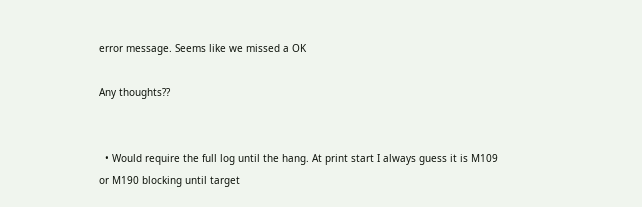error message. Seems like we missed a OK

Any thoughts??


  • Would require the full log until the hang. At print start I always guess it is M109 or M190 blocking until target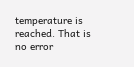temperature is reached. That is no error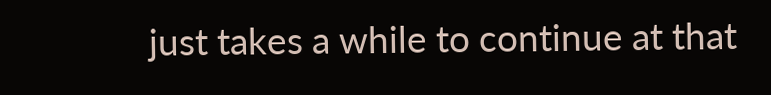just takes a while to continue at that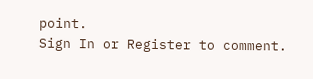point.
Sign In or Register to comment.